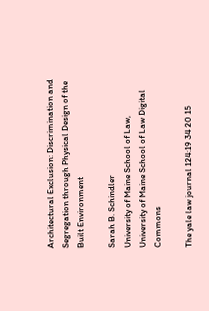Architectural Exclusion: Discrimination and Segregation through Physical Design of the Built Environment

Sarah B. Schindler
University of Maine School of Law,
University of Maine School of Law Digital Commons

The yale law journal 124:19 34 20 15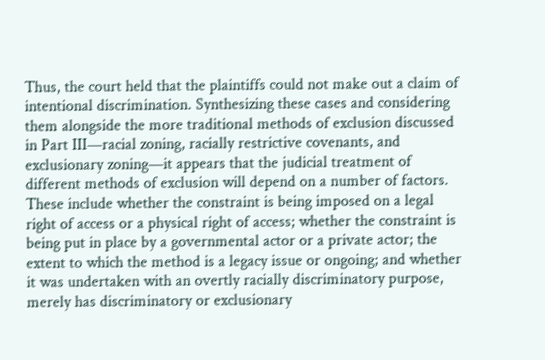Thus, the court held that the plaintiffs could not make out a claim of intentional discrimination. Synthesizing these cases and considering them alongside the more traditional methods of exclusion discussed in Part III—racial zoning, racially restrictive covenants, and exclusionary zoning—it appears that the judicial treatment of different methods of exclusion will depend on a number of factors. These include whether the constraint is being imposed on a legal right of access or a physical right of access; whether the constraint is being put in place by a governmental actor or a private actor; the extent to which the method is a legacy issue or ongoing; and whether it was undertaken with an overtly racially discriminatory purpose, merely has discriminatory or exclusionary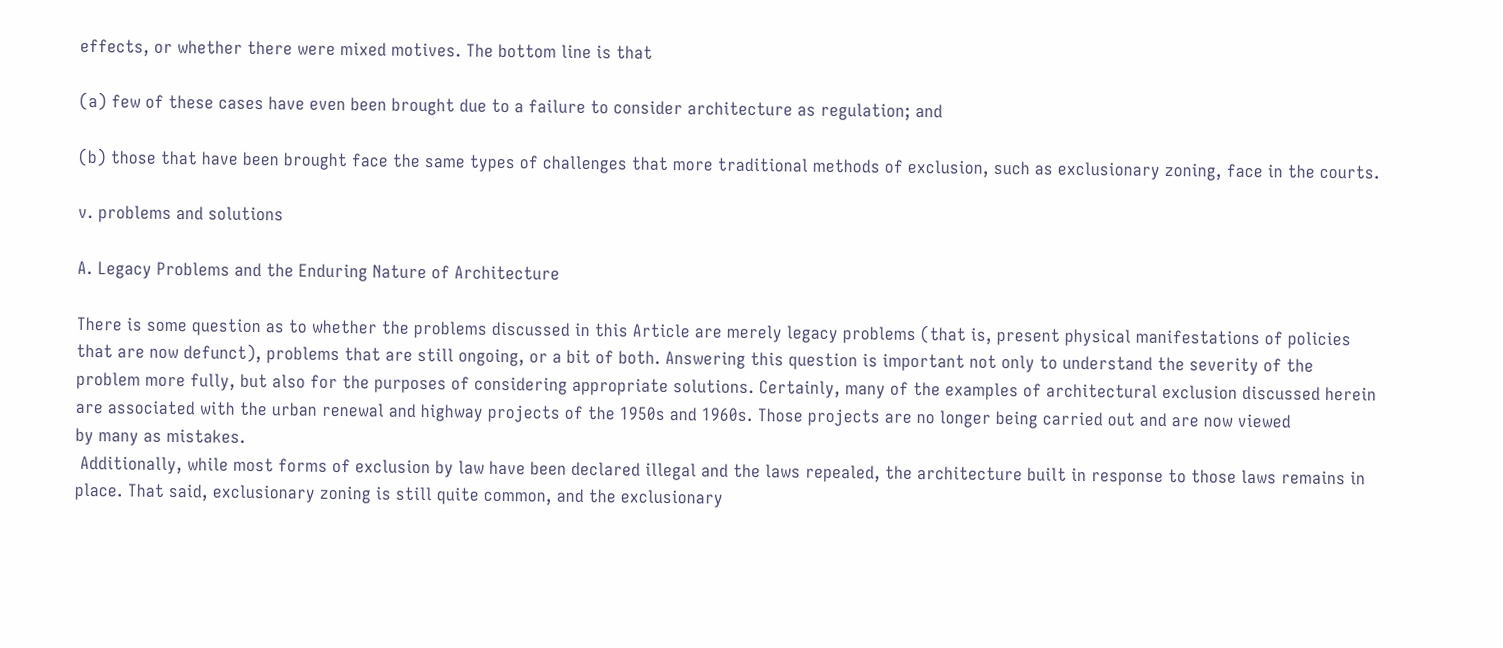effects, or whether there were mixed motives. The bottom line is that

(a) few of these cases have even been brought due to a failure to consider architecture as regulation; and

(b) those that have been brought face the same types of challenges that more traditional methods of exclusion, such as exclusionary zoning, face in the courts.

v. problems and solutions

A. Legacy Problems and the Enduring Nature of Architecture

There is some question as to whether the problems discussed in this Article are merely legacy problems (that is, present physical manifestations of policies that are now defunct), problems that are still ongoing, or a bit of both. Answering this question is important not only to understand the severity of the problem more fully, but also for the purposes of considering appropriate solutions. Certainly, many of the examples of architectural exclusion discussed herein are associated with the urban renewal and highway projects of the 1950s and 1960s. Those projects are no longer being carried out and are now viewed
by many as mistakes.
 Additionally, while most forms of exclusion by law have been declared illegal and the laws repealed, the architecture built in response to those laws remains in place. That said, exclusionary zoning is still quite common, and the exclusionary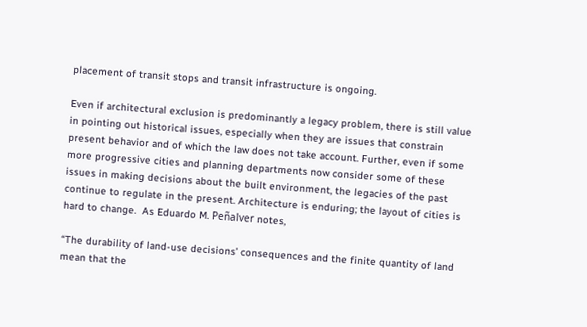placement of transit stops and transit infrastructure is ongoing.

Even if architectural exclusion is predominantly a legacy problem, there is still value in pointing out historical issues, especially when they are issues that constrain present behavior and of which the law does not take account. Further, even if some more progressive cities and planning departments now consider some of these issues in making decisions about the built environment, the legacies of the past continue to regulate in the present. Architecture is enduring; the layout of cities is hard to change.  As Eduardo M. Peñalver notes,

“The durability of land-use decisions’ consequences and the finite quantity of land mean that the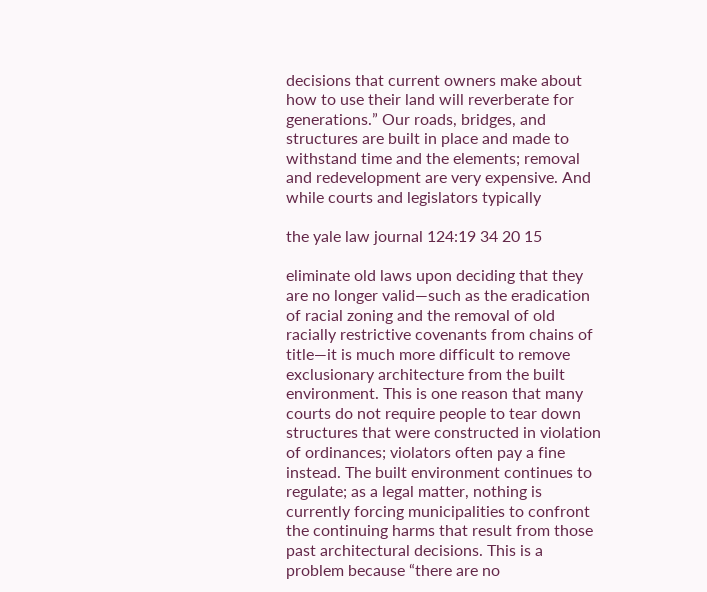decisions that current owners make about how to use their land will reverberate for generations.” Our roads, bridges, and structures are built in place and made to withstand time and the elements; removal and redevelopment are very expensive. And while courts and legislators typically

the yale law journal 124:19 34 20 15

eliminate old laws upon deciding that they are no longer valid—such as the eradication of racial zoning and the removal of old racially restrictive covenants from chains of title—it is much more difficult to remove exclusionary architecture from the built environment. This is one reason that many courts do not require people to tear down structures that were constructed in violation of ordinances; violators often pay a fine instead. The built environment continues to regulate; as a legal matter, nothing is currently forcing municipalities to confront the continuing harms that result from those past architectural decisions. This is a problem because “there are no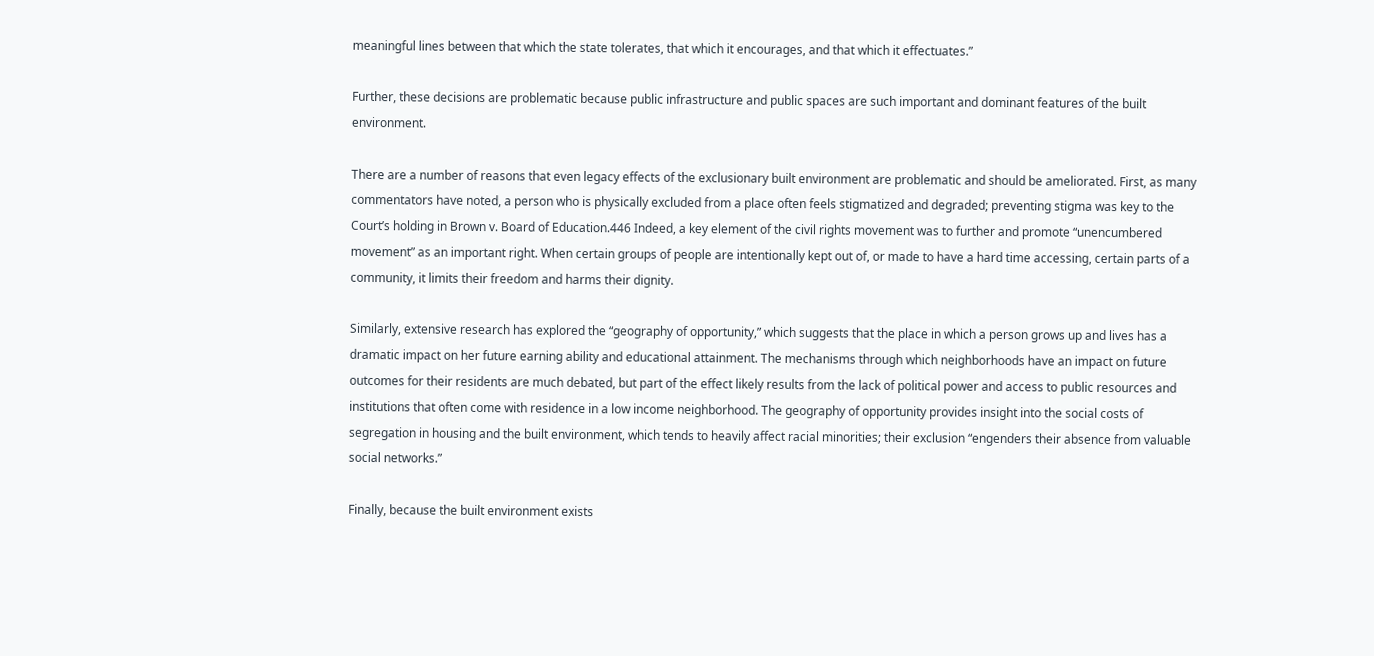meaningful lines between that which the state tolerates, that which it encourages, and that which it effectuates.”

Further, these decisions are problematic because public infrastructure and public spaces are such important and dominant features of the built environment.

There are a number of reasons that even legacy effects of the exclusionary built environment are problematic and should be ameliorated. First, as many commentators have noted, a person who is physically excluded from a place often feels stigmatized and degraded; preventing stigma was key to the Court’s holding in Brown v. Board of Education.446 Indeed, a key element of the civil rights movement was to further and promote “unencumbered movement” as an important right. When certain groups of people are intentionally kept out of, or made to have a hard time accessing, certain parts of a community, it limits their freedom and harms their dignity.

Similarly, extensive research has explored the “geography of opportunity,” which suggests that the place in which a person grows up and lives has a dramatic impact on her future earning ability and educational attainment. The mechanisms through which neighborhoods have an impact on future outcomes for their residents are much debated, but part of the effect likely results from the lack of political power and access to public resources and institutions that often come with residence in a low income neighborhood. The geography of opportunity provides insight into the social costs of segregation in housing and the built environment, which tends to heavily affect racial minorities; their exclusion “engenders their absence from valuable social networks.”

Finally, because the built environment exists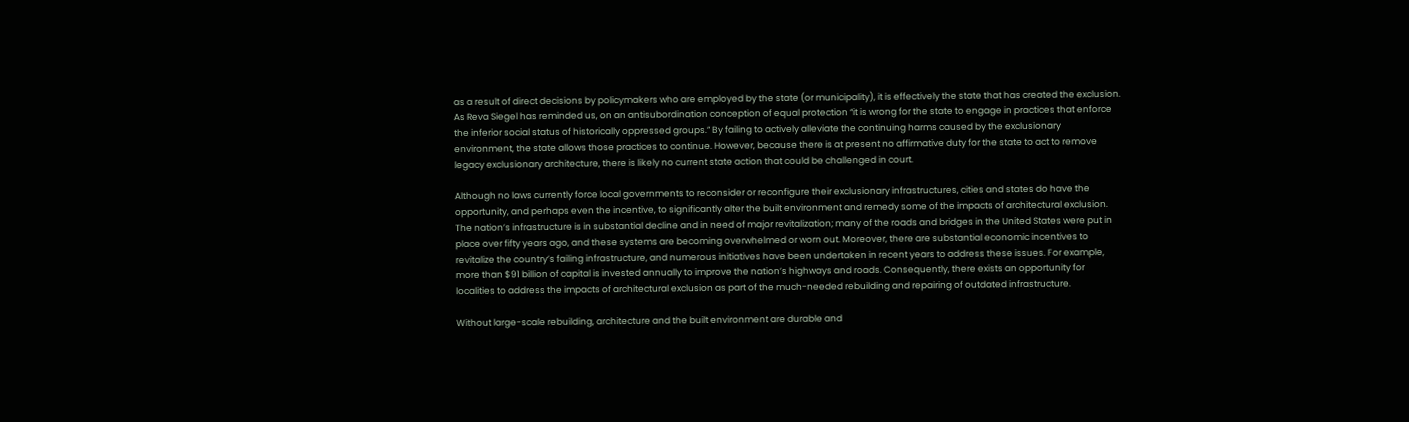as a result of direct decisions by policymakers who are employed by the state (or municipality), it is effectively the state that has created the exclusion. As Reva Siegel has reminded us, on an antisubordination conception of equal protection “it is wrong for the state to engage in practices that enforce the inferior social status of historically oppressed groups.” By failing to actively alleviate the continuing harms caused by the exclusionary environment, the state allows those practices to continue. However, because there is at present no affirmative duty for the state to act to remove legacy exclusionary architecture, there is likely no current state action that could be challenged in court.

Although no laws currently force local governments to reconsider or reconfigure their exclusionary infrastructures, cities and states do have the opportunity, and perhaps even the incentive, to significantly alter the built environment and remedy some of the impacts of architectural exclusion. The nation’s infrastructure is in substantial decline and in need of major revitalization; many of the roads and bridges in the United States were put in place over fifty years ago, and these systems are becoming overwhelmed or worn out. Moreover, there are substantial economic incentives to revitalize the country’s failing infrastructure, and numerous initiatives have been undertaken in recent years to address these issues. For example, more than $91 billion of capital is invested annually to improve the nation’s highways and roads. Consequently, there exists an opportunity for localities to address the impacts of architectural exclusion as part of the much-needed rebuilding and repairing of outdated infrastructure.

Without large-scale rebuilding, architecture and the built environment are durable and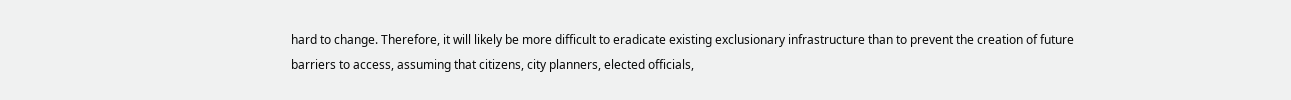hard to change. Therefore, it will likely be more difficult to eradicate existing exclusionary infrastructure than to prevent the creation of future barriers to access, assuming that citizens, city planners, elected officials,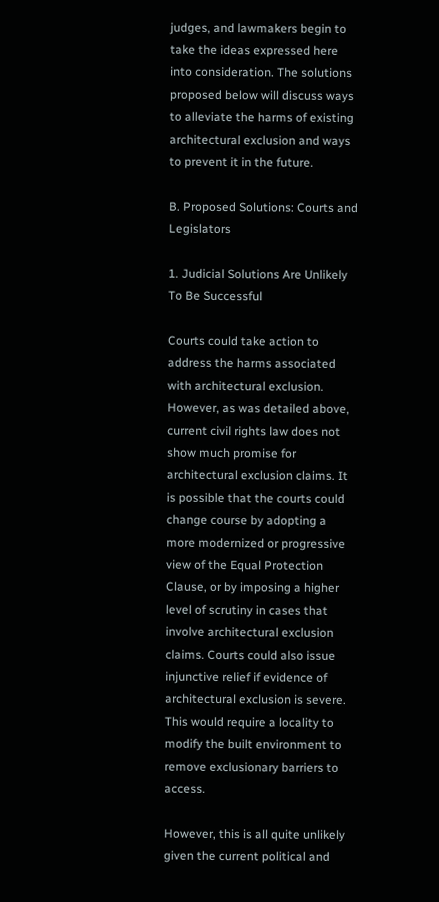judges, and lawmakers begin to take the ideas expressed here into consideration. The solutions proposed below will discuss ways to alleviate the harms of existing architectural exclusion and ways to prevent it in the future.

B. Proposed Solutions: Courts and Legislators

1. Judicial Solutions Are Unlikely To Be Successful

Courts could take action to address the harms associated with architectural exclusion. However, as was detailed above, current civil rights law does not show much promise for architectural exclusion claims. It is possible that the courts could change course by adopting a more modernized or progressive view of the Equal Protection Clause, or by imposing a higher level of scrutiny in cases that involve architectural exclusion claims. Courts could also issue injunctive relief if evidence of architectural exclusion is severe. This would require a locality to modify the built environment to remove exclusionary barriers to access.

However, this is all quite unlikely given the current political and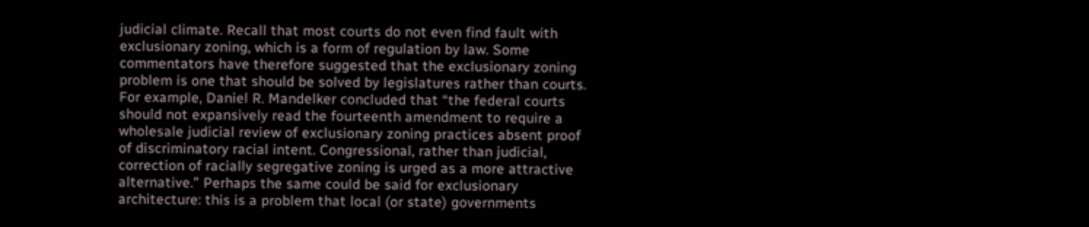judicial climate. Recall that most courts do not even find fault with exclusionary zoning, which is a form of regulation by law. Some commentators have therefore suggested that the exclusionary zoning problem is one that should be solved by legislatures rather than courts. For example, Daniel R. Mandelker concluded that “the federal courts should not expansively read the fourteenth amendment to require a wholesale judicial review of exclusionary zoning practices absent proof of discriminatory racial intent. Congressional, rather than judicial, correction of racially segregative zoning is urged as a more attractive alternative.” Perhaps the same could be said for exclusionary architecture: this is a problem that local (or state) governments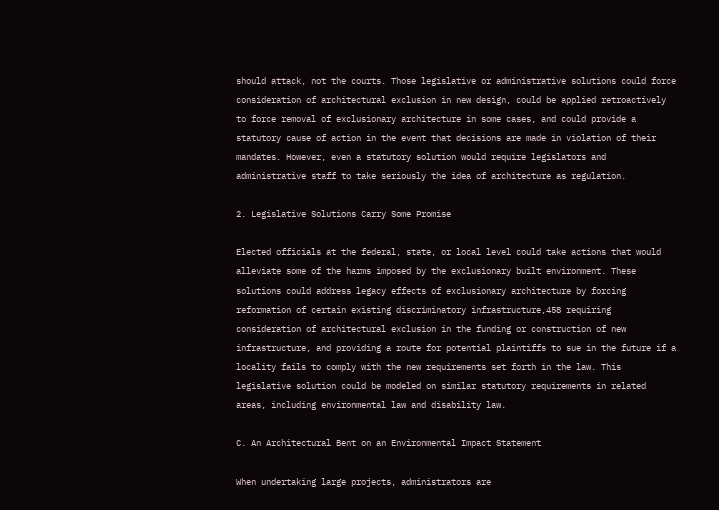should attack, not the courts. Those legislative or administrative solutions could force consideration of architectural exclusion in new design, could be applied retroactively to force removal of exclusionary architecture in some cases, and could provide a statutory cause of action in the event that decisions are made in violation of their mandates. However, even a statutory solution would require legislators and administrative staff to take seriously the idea of architecture as regulation.

2. Legislative Solutions Carry Some Promise

Elected officials at the federal, state, or local level could take actions that would alleviate some of the harms imposed by the exclusionary built environment. These solutions could address legacy effects of exclusionary architecture by forcing reformation of certain existing discriminatory infrastructure,458 requiring consideration of architectural exclusion in the funding or construction of new infrastructure, and providing a route for potential plaintiffs to sue in the future if a locality fails to comply with the new requirements set forth in the law. This legislative solution could be modeled on similar statutory requirements in related areas, including environmental law and disability law.

C. An Architectural Bent on an Environmental Impact Statement

When undertaking large projects, administrators are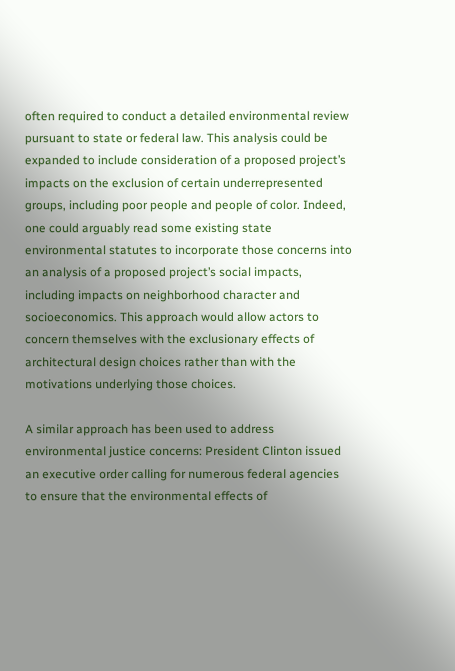often required to conduct a detailed environmental review pursuant to state or federal law. This analysis could be expanded to include consideration of a proposed project’s impacts on the exclusion of certain underrepresented groups, including poor people and people of color. Indeed, one could arguably read some existing state environmental statutes to incorporate those concerns into an analysis of a proposed project’s social impacts, including impacts on neighborhood character and socioeconomics. This approach would allow actors to concern themselves with the exclusionary effects of architectural design choices rather than with the motivations underlying those choices.

A similar approach has been used to address environmental justice concerns: President Clinton issued an executive order calling for numerous federal agencies to ensure that the environmental effects of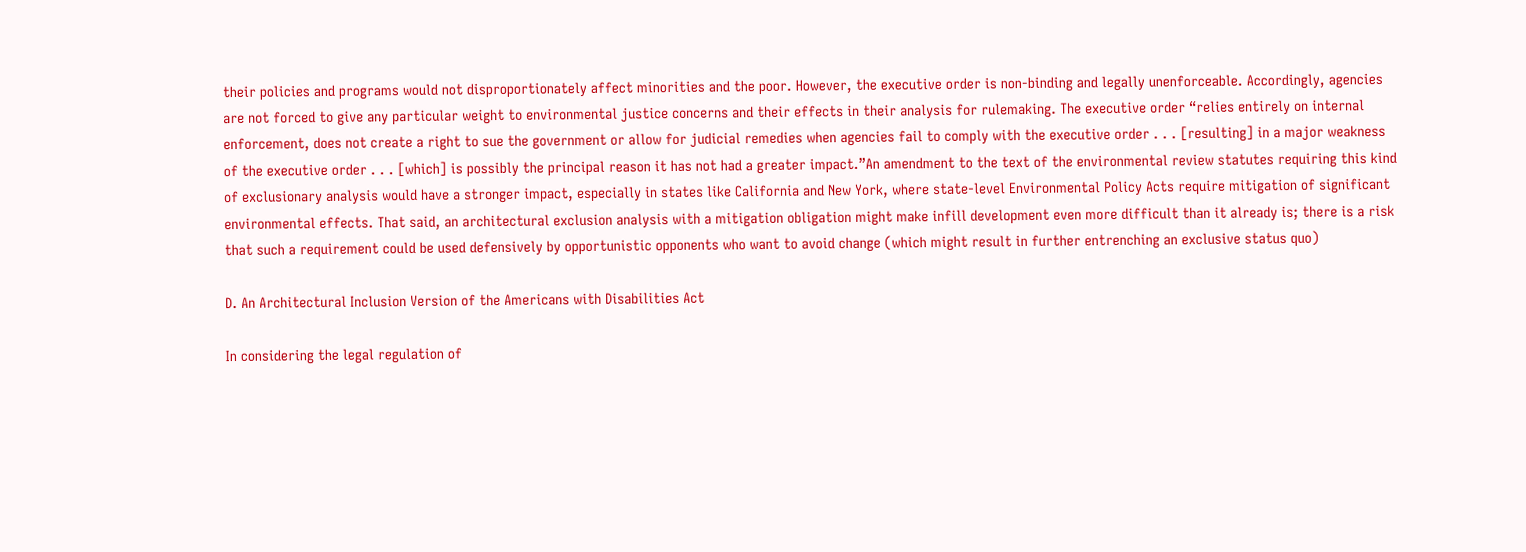their policies and programs would not disproportionately affect minorities and the poor. However, the executive order is non-binding and legally unenforceable. Accordingly, agencies are not forced to give any particular weight to environmental justice concerns and their effects in their analysis for rulemaking. The executive order “relies entirely on internal enforcement, does not create a right to sue the government or allow for judicial remedies when agencies fail to comply with the executive order . . . [resulting] in a major weakness of the executive order . . . [which] is possibly the principal reason it has not had a greater impact.”An amendment to the text of the environmental review statutes requiring this kind of exclusionary analysis would have a stronger impact, especially in states like California and New York, where state-level Environmental Policy Acts require mitigation of significant environmental effects. That said, an architectural exclusion analysis with a mitigation obligation might make infill development even more difficult than it already is; there is a risk that such a requirement could be used defensively by opportunistic opponents who want to avoid change (which might result in further entrenching an exclusive status quo)

D. An Architectural Inclusion Version of the Americans with Disabilities Act

In considering the legal regulation of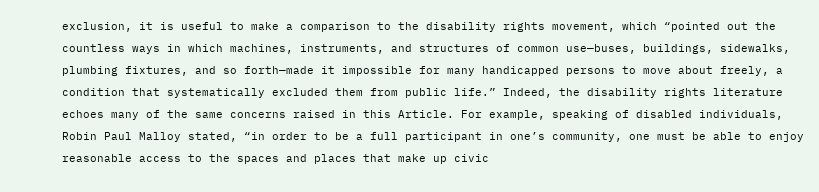exclusion, it is useful to make a comparison to the disability rights movement, which “pointed out the countless ways in which machines, instruments, and structures of common use—buses, buildings, sidewalks, plumbing fixtures, and so forth—made it impossible for many handicapped persons to move about freely, a condition that systematically excluded them from public life.” Indeed, the disability rights literature echoes many of the same concerns raised in this Article. For example, speaking of disabled individuals, Robin Paul Malloy stated, “in order to be a full participant in one’s community, one must be able to enjoy reasonable access to the spaces and places that make up civic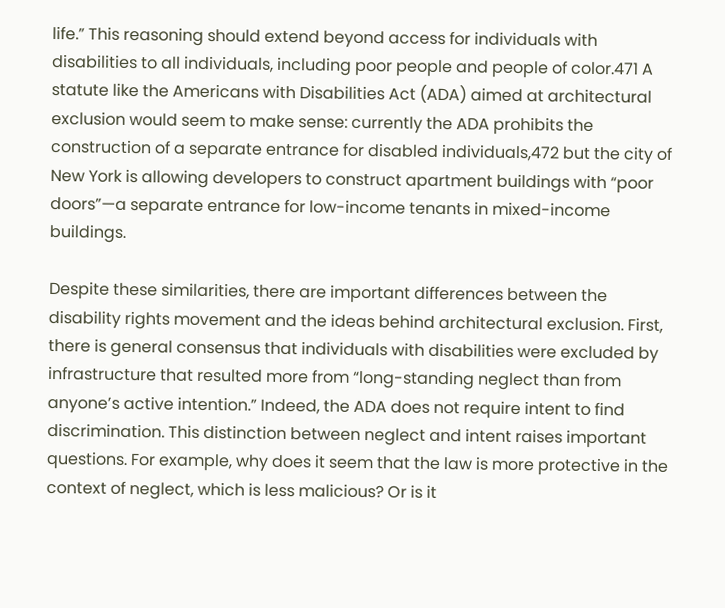life.” This reasoning should extend beyond access for individuals with disabilities to all individuals, including poor people and people of color.471 A statute like the Americans with Disabilities Act (ADA) aimed at architectural exclusion would seem to make sense: currently the ADA prohibits the construction of a separate entrance for disabled individuals,472 but the city of New York is allowing developers to construct apartment buildings with “poor doors”—a separate entrance for low-income tenants in mixed-income buildings.

Despite these similarities, there are important differences between the disability rights movement and the ideas behind architectural exclusion. First, there is general consensus that individuals with disabilities were excluded by infrastructure that resulted more from “long-standing neglect than from anyone’s active intention.” Indeed, the ADA does not require intent to find discrimination. This distinction between neglect and intent raises important questions. For example, why does it seem that the law is more protective in the context of neglect, which is less malicious? Or is it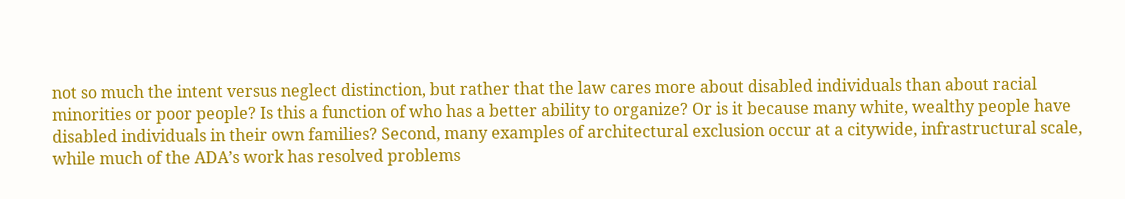not so much the intent versus neglect distinction, but rather that the law cares more about disabled individuals than about racial minorities or poor people? Is this a function of who has a better ability to organize? Or is it because many white, wealthy people have disabled individuals in their own families? Second, many examples of architectural exclusion occur at a citywide, infrastructural scale, while much of the ADA’s work has resolved problems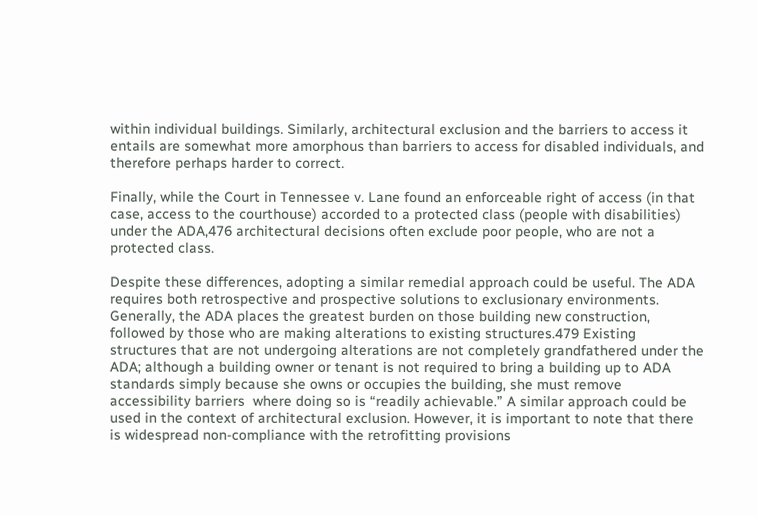within individual buildings. Similarly, architectural exclusion and the barriers to access it entails are somewhat more amorphous than barriers to access for disabled individuals, and therefore perhaps harder to correct.

Finally, while the Court in Tennessee v. Lane found an enforceable right of access (in that case, access to the courthouse) accorded to a protected class (people with disabilities) under the ADA,476 architectural decisions often exclude poor people, who are not a protected class.

Despite these differences, adopting a similar remedial approach could be useful. The ADA requires both retrospective and prospective solutions to exclusionary environments. Generally, the ADA places the greatest burden on those building new construction, followed by those who are making alterations to existing structures.479 Existing structures that are not undergoing alterations are not completely grandfathered under the ADA; although a building owner or tenant is not required to bring a building up to ADA standards simply because she owns or occupies the building, she must remove accessibility barriers  where doing so is “readily achievable.” A similar approach could be used in the context of architectural exclusion. However, it is important to note that there is widespread non-compliance with the retrofitting provisions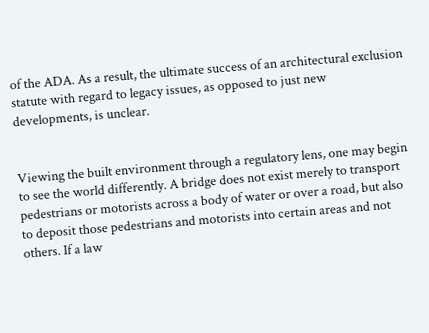of the ADA. As a result, the ultimate success of an architectural exclusion statute with regard to legacy issues, as opposed to just new developments, is unclear.


Viewing the built environment through a regulatory lens, one may begin to see the world differently. A bridge does not exist merely to transport pedestrians or motorists across a body of water or over a road, but also to deposit those pedestrians and motorists into certain areas and not others. If a law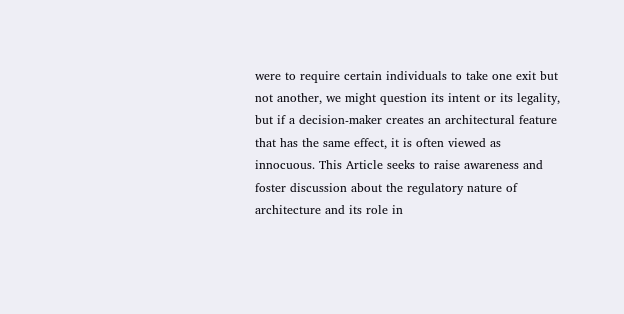were to require certain individuals to take one exit but not another, we might question its intent or its legality, but if a decision-maker creates an architectural feature that has the same effect, it is often viewed as innocuous. This Article seeks to raise awareness and foster discussion about the regulatory nature of architecture and its role in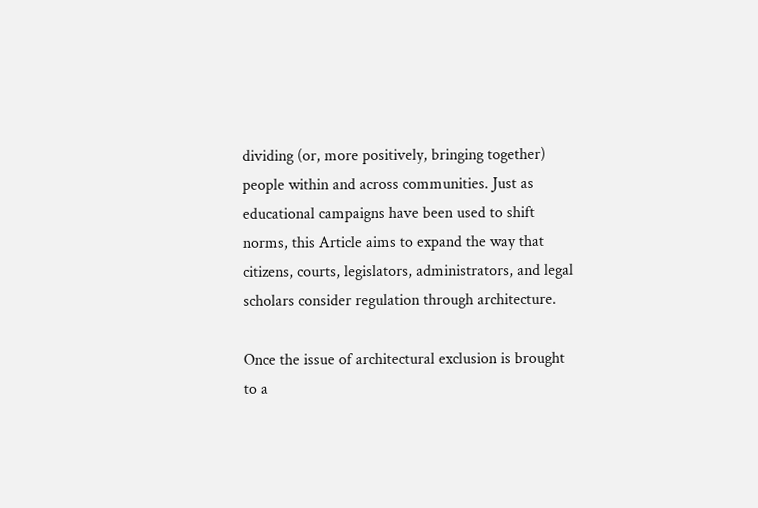dividing (or, more positively, bringing together) people within and across communities. Just as educational campaigns have been used to shift norms, this Article aims to expand the way that citizens, courts, legislators, administrators, and legal scholars consider regulation through architecture.

Once the issue of architectural exclusion is brought to a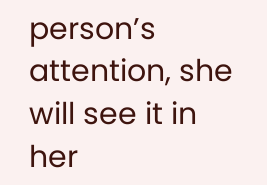person’s attention, she will see it in her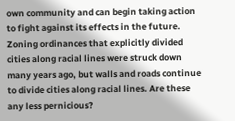own community and can begin taking action to fight against its effects in the future. Zoning ordinances that explicitly divided cities along racial lines were struck down many years ago, but walls and roads continue to divide cities along racial lines. Are these any less pernicious?